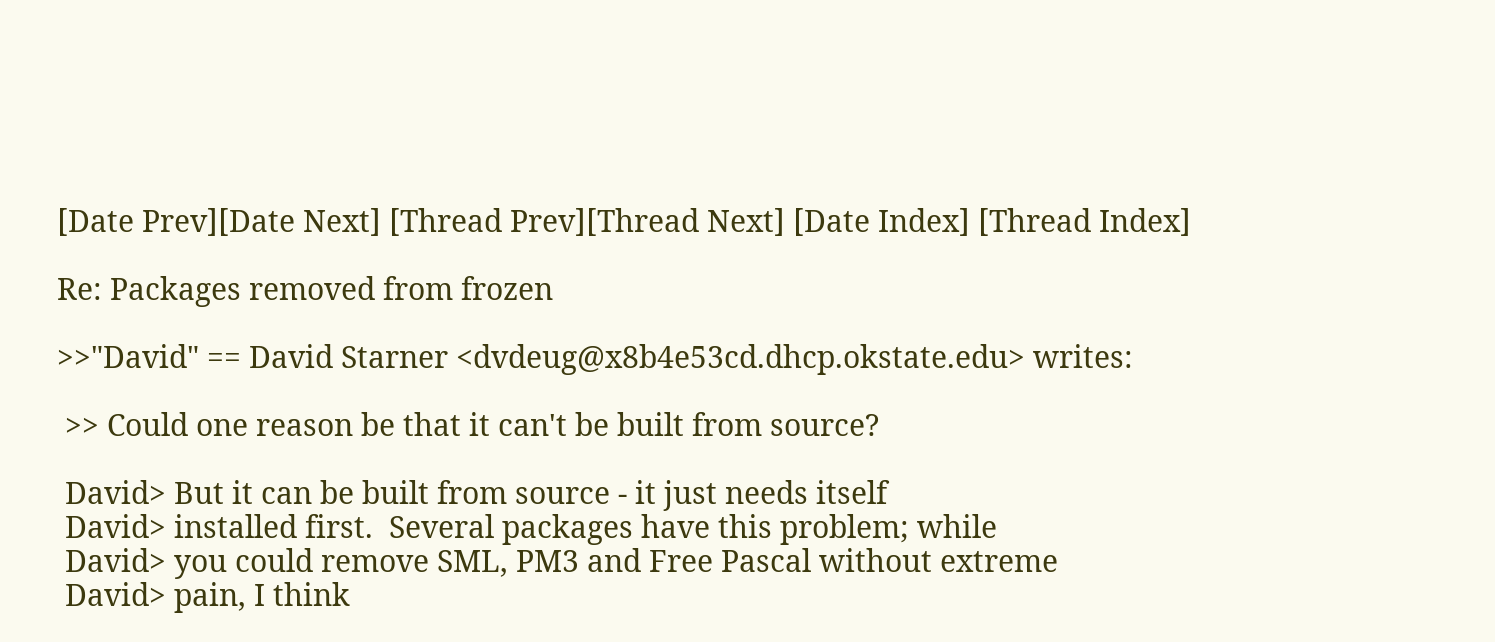[Date Prev][Date Next] [Thread Prev][Thread Next] [Date Index] [Thread Index]

Re: Packages removed from frozen

>>"David" == David Starner <dvdeug@x8b4e53cd.dhcp.okstate.edu> writes:

 >> Could one reason be that it can't be built from source?

 David> But it can be built from source - it just needs itself
 David> installed first.  Several packages have this problem; while
 David> you could remove SML, PM3 and Free Pascal without extreme
 David> pain, I think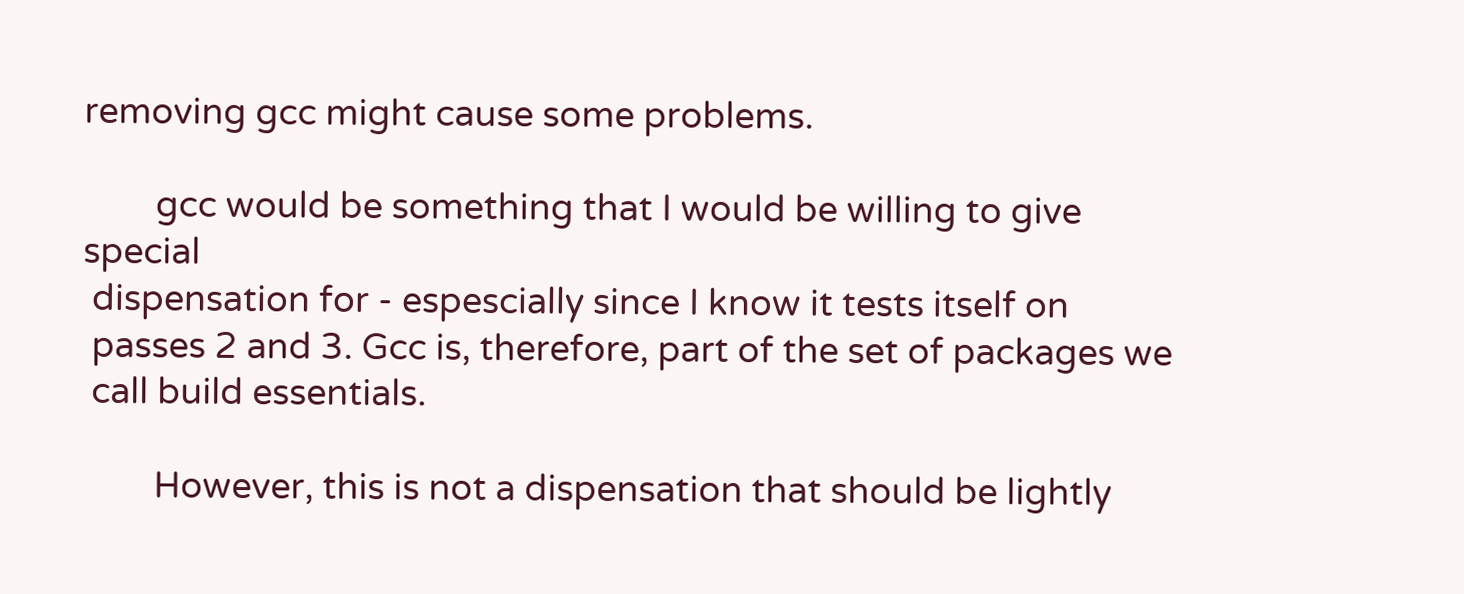removing gcc might cause some problems.

        gcc would be something that I would be willing to give special
 dispensation for - espescially since I know it tests itself on
 passes 2 and 3. Gcc is, therefore, part of the set of packages we
 call build essentials.

        However, this is not a dispensation that should be lightly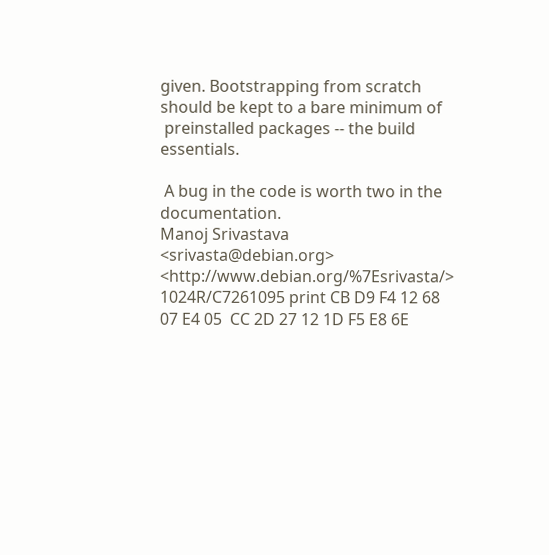given. Bootstrapping from scratch should be kept to a bare minimum of
 preinstalled packages -- the build essentials.

 A bug in the code is worth two in the documentation.
Manoj Srivastava   <srivasta@debian.org>  <http://www.debian.org/%7Esrivasta/>
1024R/C7261095 print CB D9 F4 12 68 07 E4 05  CC 2D 27 12 1D F5 E8 6E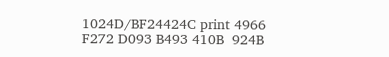1024D/BF24424C print 4966 F272 D093 B493 410B  924B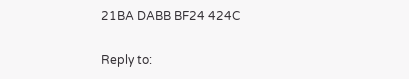21BA DABB BF24 424C

Reply to: